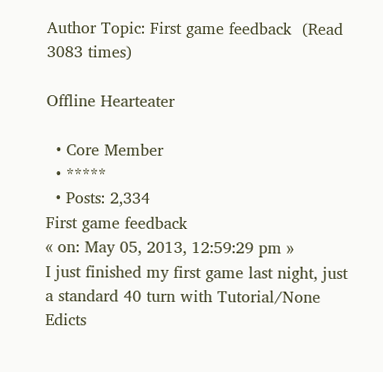Author Topic: First game feedback  (Read 3083 times)

Offline Hearteater

  • Core Member
  • *****
  • Posts: 2,334
First game feedback
« on: May 05, 2013, 12:59:29 pm »
I just finished my first game last night, just a standard 40 turn with Tutorial/None Edicts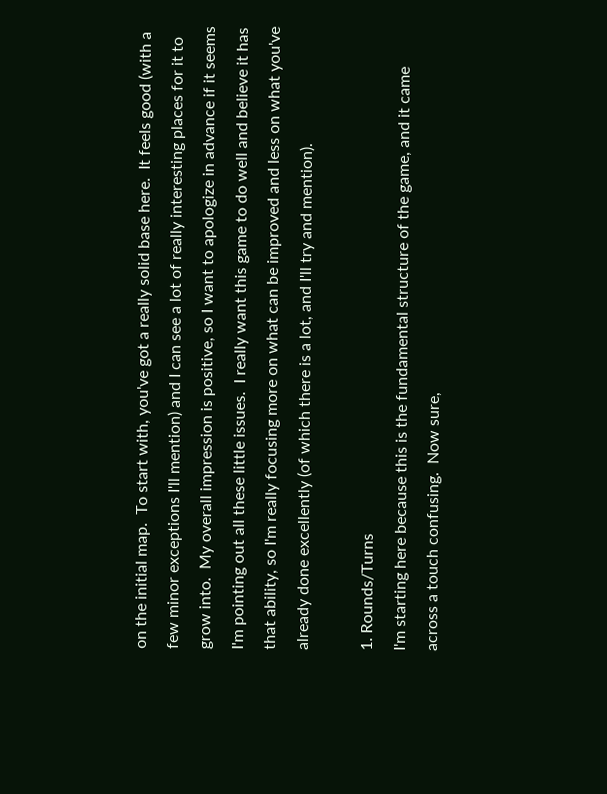on the initial map.  To start with, you've got a really solid base here.  It feels good (with a few minor exceptions I'll mention) and I can see a lot of really interesting places for it to grow into.  My overall impression is positive, so I want to apologize in advance if it seems I'm pointing out all these little issues.  I really want this game to do well and believe it has that ability, so I'm really focusing more on what can be improved and less on what you've already done excellently (of which there is a lot, and I'll try and mention).

1. Rounds/Turns
I'm starting here because this is the fundamental structure of the game, and it came across a touch confusing.  Now sure,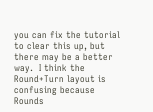you can fix the tutorial to clear this up, but there may be a better way.  I think the Round+Turn layout is confusing because Rounds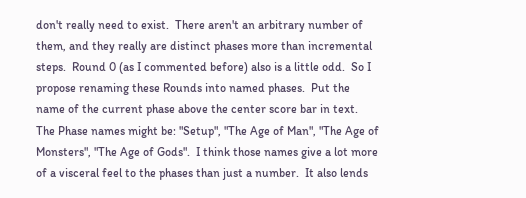don't really need to exist.  There aren't an arbitrary number of them, and they really are distinct phases more than incremental steps.  Round 0 (as I commented before) also is a little odd.  So I propose renaming these Rounds into named phases.  Put the name of the current phase above the center score bar in text.  The Phase names might be: "Setup", "The Age of Man", "The Age of Monsters", "The Age of Gods".  I think those names give a lot more of a visceral feel to the phases than just a number.  It also lends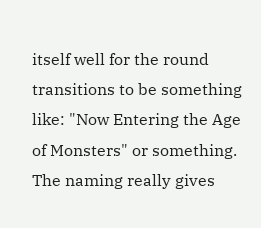itself well for the round transitions to be something like: "Now Entering the Age of Monsters" or something.  The naming really gives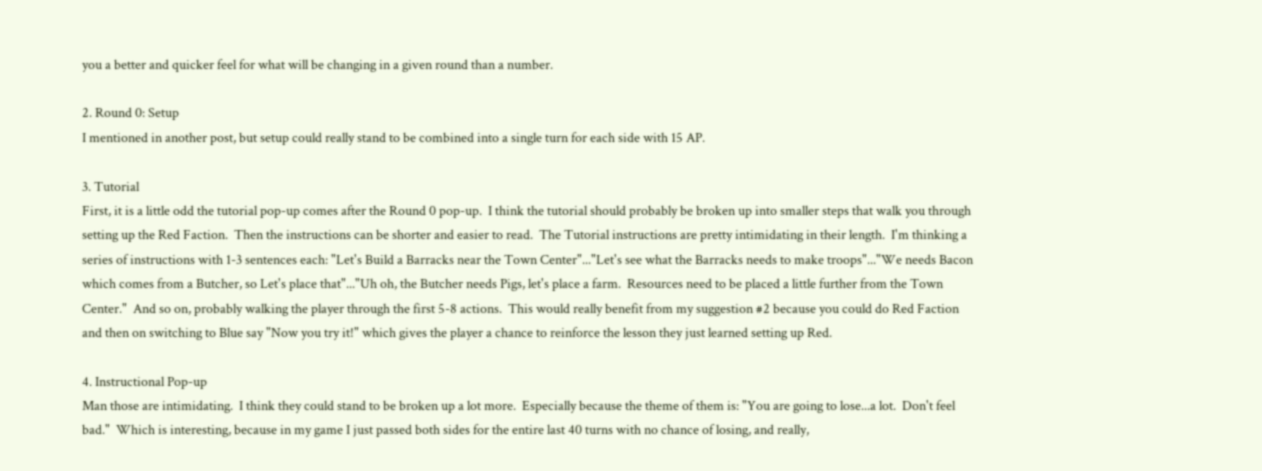you a better and quicker feel for what will be changing in a given round than a number.

2. Round 0: Setup
I mentioned in another post, but setup could really stand to be combined into a single turn for each side with 15 AP.

3. Tutorial
First, it is a little odd the tutorial pop-up comes after the Round 0 pop-up.  I think the tutorial should probably be broken up into smaller steps that walk you through setting up the Red Faction.  Then the instructions can be shorter and easier to read.  The Tutorial instructions are pretty intimidating in their length.  I'm thinking a series of instructions with 1-3 sentences each: "Let's Build a Barracks near the Town Center"..."Let's see what the Barracks needs to make troops"..."We needs Bacon which comes from a Butcher, so Let's place that"..."Uh oh, the Butcher needs Pigs, let's place a farm.  Resources need to be placed a little further from the Town Center."  And so on, probably walking the player through the first 5-8 actions.  This would really benefit from my suggestion #2 because you could do Red Faction and then on switching to Blue say "Now you try it!" which gives the player a chance to reinforce the lesson they just learned setting up Red.

4. Instructional Pop-up
Man those are intimidating.  I think they could stand to be broken up a lot more.  Especially because the theme of them is: "You are going to lose...a lot.  Don't feel bad."  Which is interesting, because in my game I just passed both sides for the entire last 40 turns with no chance of losing, and really,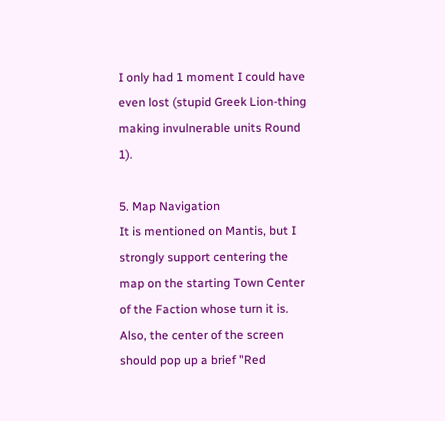I only had 1 moment I could have even lost (stupid Greek Lion-thing making invulnerable units Round 1).

5. Map Navigation
It is mentioned on Mantis, but I strongly support centering the map on the starting Town Center of the Faction whose turn it is.  Also, the center of the screen should pop up a brief "Red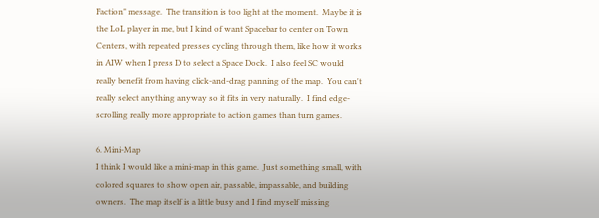Faction" message.  The transition is too light at the moment.  Maybe it is the LoL player in me, but I kind of want Spacebar to center on Town Centers, with repeated presses cycling through them, like how it works in AIW when I press D to select a Space Dock.  I also feel SC would really benefit from having click-and-drag panning of the map.  You can't really select anything anyway so it fits in very naturally.  I find edge-scrolling really more appropriate to action games than turn games.

6. Mini-Map
I think I would like a mini-map in this game.  Just something small, with colored squares to show open air, passable, impassable, and building owners.  The map itself is a little busy and I find myself missing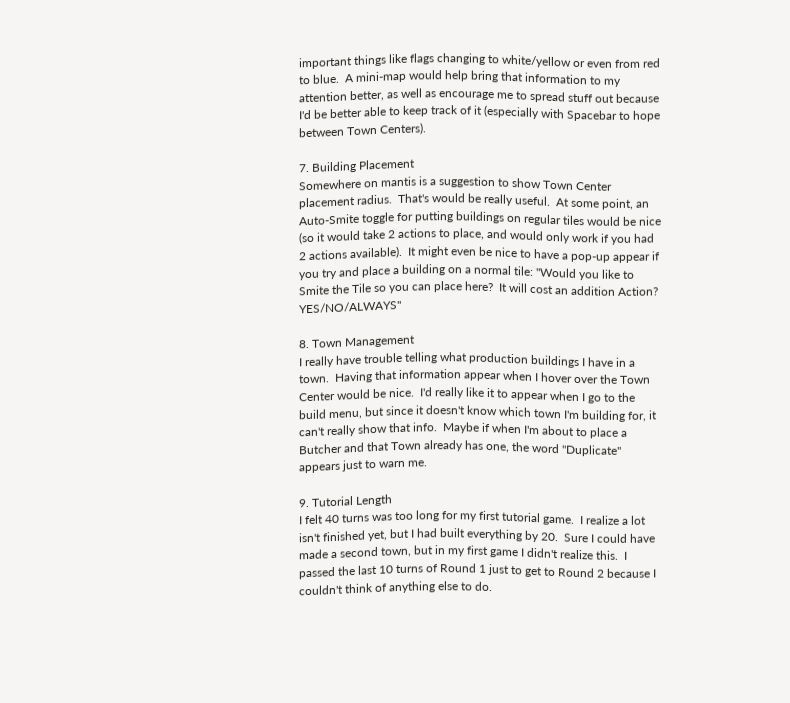important things like flags changing to white/yellow or even from red to blue.  A mini-map would help bring that information to my attention better, as well as encourage me to spread stuff out because I'd be better able to keep track of it (especially with Spacebar to hope between Town Centers).

7. Building Placement
Somewhere on mantis is a suggestion to show Town Center placement radius.  That's would be really useful.  At some point, an Auto-Smite toggle for putting buildings on regular tiles would be nice (so it would take 2 actions to place, and would only work if you had 2 actions available).  It might even be nice to have a pop-up appear if you try and place a building on a normal tile: "Would you like to Smite the Tile so you can place here?  It will cost an addition Action?  YES/NO/ALWAYS"

8. Town Management
I really have trouble telling what production buildings I have in a town.  Having that information appear when I hover over the Town Center would be nice.  I'd really like it to appear when I go to the build menu, but since it doesn't know which town I'm building for, it can't really show that info.  Maybe if when I'm about to place a Butcher and that Town already has one, the word "Duplicate" appears just to warn me.

9. Tutorial Length
I felt 40 turns was too long for my first tutorial game.  I realize a lot isn't finished yet, but I had built everything by 20.  Sure I could have made a second town, but in my first game I didn't realize this.  I passed the last 10 turns of Round 1 just to get to Round 2 because I couldn't think of anything else to do.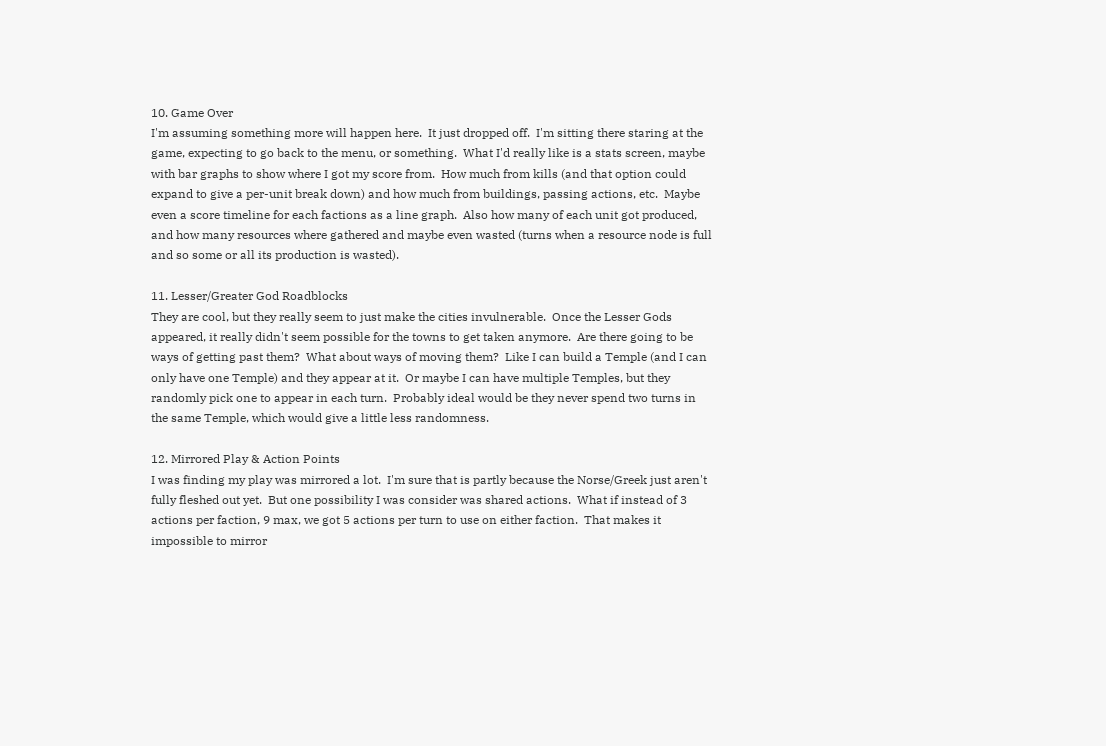10. Game Over
I'm assuming something more will happen here.  It just dropped off.  I'm sitting there staring at the game, expecting to go back to the menu, or something.  What I'd really like is a stats screen, maybe with bar graphs to show where I got my score from.  How much from kills (and that option could expand to give a per-unit break down) and how much from buildings, passing actions, etc.  Maybe even a score timeline for each factions as a line graph.  Also how many of each unit got produced, and how many resources where gathered and maybe even wasted (turns when a resource node is full and so some or all its production is wasted).

11. Lesser/Greater God Roadblocks
They are cool, but they really seem to just make the cities invulnerable.  Once the Lesser Gods appeared, it really didn't seem possible for the towns to get taken anymore.  Are there going to be ways of getting past them?  What about ways of moving them?  Like I can build a Temple (and I can only have one Temple) and they appear at it.  Or maybe I can have multiple Temples, but they randomly pick one to appear in each turn.  Probably ideal would be they never spend two turns in the same Temple, which would give a little less randomness.

12. Mirrored Play & Action Points
I was finding my play was mirrored a lot.  I'm sure that is partly because the Norse/Greek just aren't fully fleshed out yet.  But one possibility I was consider was shared actions.  What if instead of 3 actions per faction, 9 max, we got 5 actions per turn to use on either faction.  That makes it impossible to mirror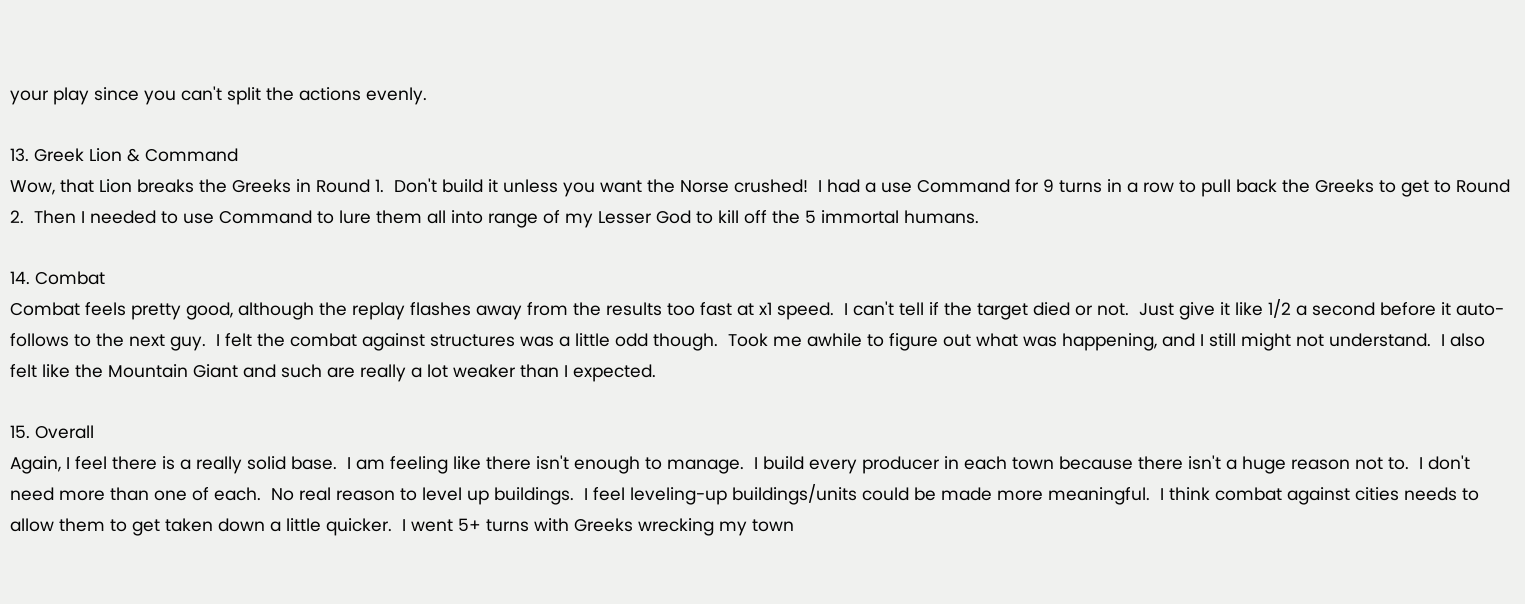your play since you can't split the actions evenly.

13. Greek Lion & Command
Wow, that Lion breaks the Greeks in Round 1.  Don't build it unless you want the Norse crushed!  I had a use Command for 9 turns in a row to pull back the Greeks to get to Round 2.  Then I needed to use Command to lure them all into range of my Lesser God to kill off the 5 immortal humans.

14. Combat
Combat feels pretty good, although the replay flashes away from the results too fast at x1 speed.  I can't tell if the target died or not.  Just give it like 1/2 a second before it auto-follows to the next guy.  I felt the combat against structures was a little odd though.  Took me awhile to figure out what was happening, and I still might not understand.  I also felt like the Mountain Giant and such are really a lot weaker than I expected.

15. Overall
Again, I feel there is a really solid base.  I am feeling like there isn't enough to manage.  I build every producer in each town because there isn't a huge reason not to.  I don't need more than one of each.  No real reason to level up buildings.  I feel leveling-up buildings/units could be made more meaningful.  I think combat against cities needs to allow them to get taken down a little quicker.  I went 5+ turns with Greeks wrecking my town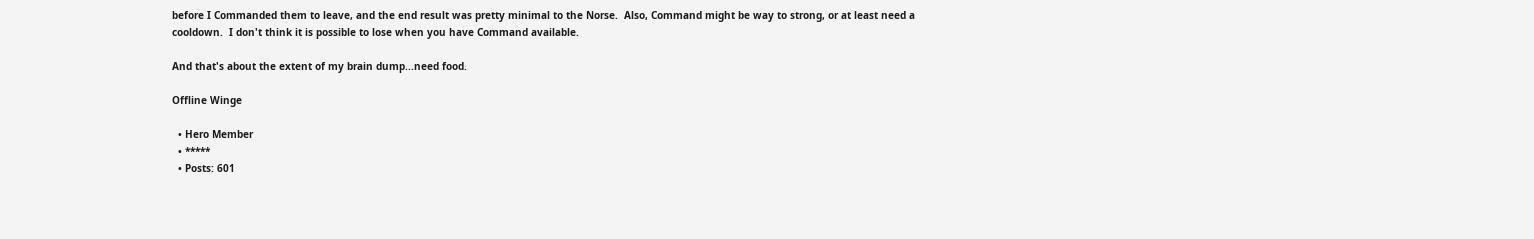before I Commanded them to leave, and the end result was pretty minimal to the Norse.  Also, Command might be way to strong, or at least need a cooldown.  I don't think it is possible to lose when you have Command available.

And that's about the extent of my brain dump...need food.

Offline Winge

  • Hero Member
  • *****
  • Posts: 601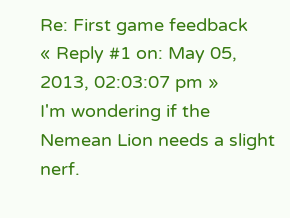Re: First game feedback
« Reply #1 on: May 05, 2013, 02:03:07 pm »
I'm wondering if the Nemean Lion needs a slight nerf.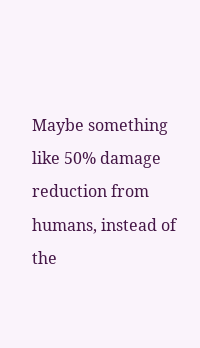Maybe something like 50% damage reduction from humans, instead of the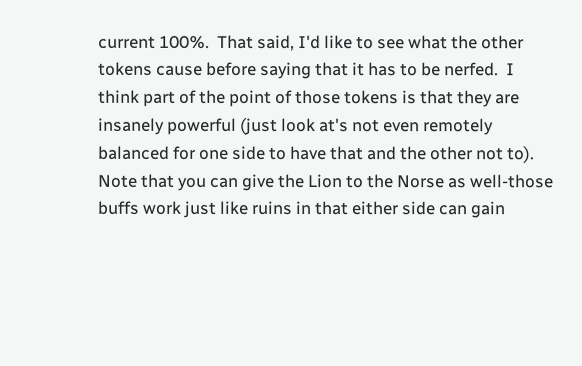current 100%.  That said, I'd like to see what the other tokens cause before saying that it has to be nerfed.  I think part of the point of those tokens is that they are insanely powerful (just look at's not even remotely balanced for one side to have that and the other not to).  Note that you can give the Lion to the Norse as well-those buffs work just like ruins in that either side can gain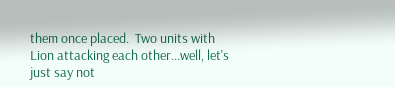them once placed.  Two units with Lion attacking each other...well, let's just say not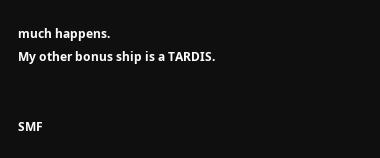much happens.
My other bonus ship is a TARDIS.


SMF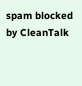spam blocked by CleanTalk